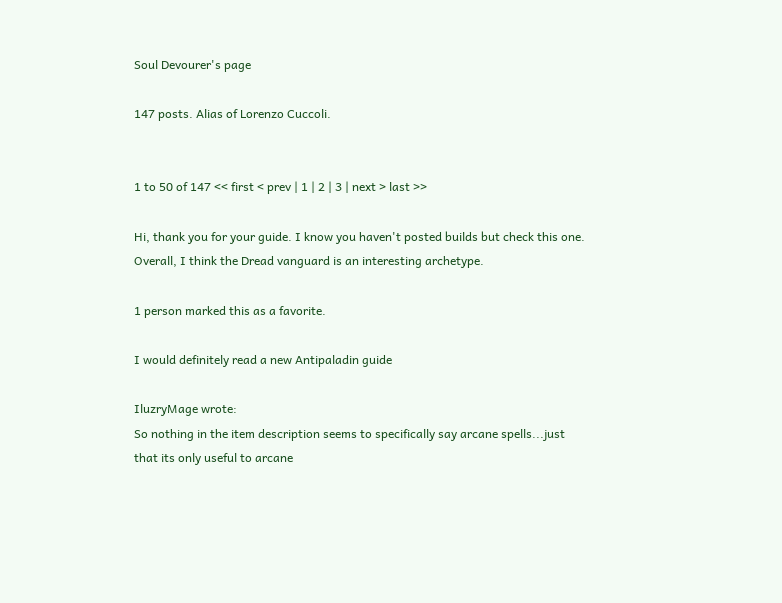Soul Devourer's page

147 posts. Alias of Lorenzo Cuccoli.


1 to 50 of 147 << first < prev | 1 | 2 | 3 | next > last >>

Hi, thank you for your guide. I know you haven't posted builds but check this one. Overall, I think the Dread vanguard is an interesting archetype.

1 person marked this as a favorite.

I would definitely read a new Antipaladin guide

IluzryMage wrote:
So nothing in the item description seems to specifically say arcane spells...just that its only useful to arcane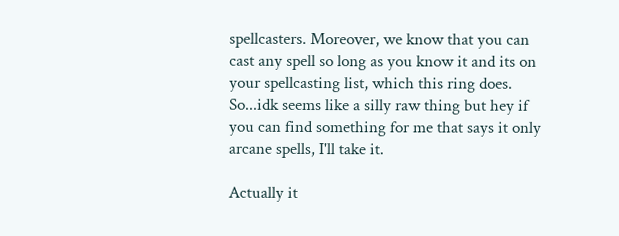spellcasters. Moreover, we know that you can cast any spell so long as you know it and its on your spellcasting list, which this ring does. So...idk seems like a silly raw thing but hey if you can find something for me that says it only arcane spells, I'll take it.

Actually it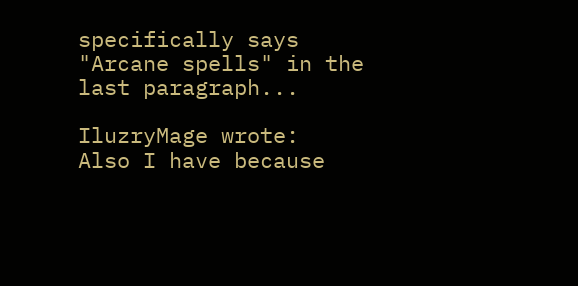specifically says "Arcane spells" in the last paragraph...

IluzryMage wrote:
Also I have because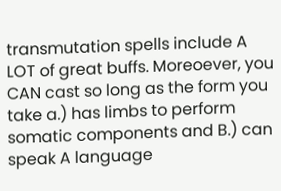transmutation spells include A LOT of great buffs. Moreoever, you CAN cast so long as the form you take a.) has limbs to perform somatic components and B.) can speak A language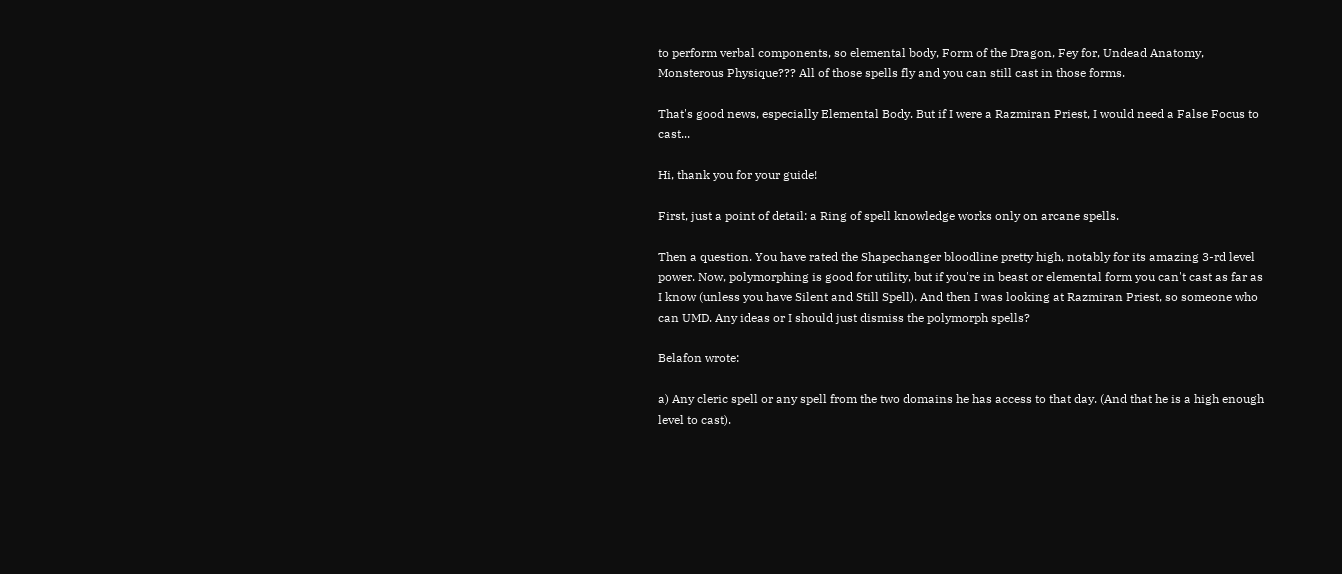to perform verbal components, so elemental body, Form of the Dragon, Fey for, Undead Anatomy, Monsterous Physique??? All of those spells fly and you can still cast in those forms.

That's good news, especially Elemental Body. But if I were a Razmiran Priest, I would need a False Focus to cast...

Hi, thank you for your guide!

First, just a point of detail: a Ring of spell knowledge works only on arcane spells.

Then a question. You have rated the Shapechanger bloodline pretty high, notably for its amazing 3-rd level power. Now, polymorphing is good for utility, but if you're in beast or elemental form you can't cast as far as I know (unless you have Silent and Still Spell). And then I was looking at Razmiran Priest, so someone who can UMD. Any ideas or I should just dismiss the polymorph spells?

Belafon wrote:

a) Any cleric spell or any spell from the two domains he has access to that day. (And that he is a high enough level to cast).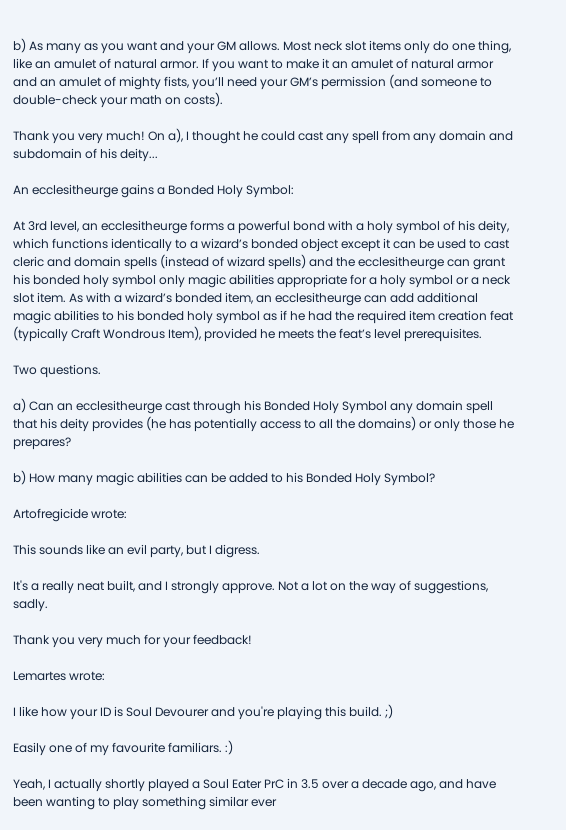b) As many as you want and your GM allows. Most neck slot items only do one thing, like an amulet of natural armor. If you want to make it an amulet of natural armor and an amulet of mighty fists, you’ll need your GM’s permission (and someone to double-check your math on costs).

Thank you very much! On a), I thought he could cast any spell from any domain and subdomain of his deity...

An ecclesitheurge gains a Bonded Holy Symbol:

At 3rd level, an ecclesitheurge forms a powerful bond with a holy symbol of his deity, which functions identically to a wizard’s bonded object except it can be used to cast cleric and domain spells (instead of wizard spells) and the ecclesitheurge can grant his bonded holy symbol only magic abilities appropriate for a holy symbol or a neck slot item. As with a wizard’s bonded item, an ecclesitheurge can add additional magic abilities to his bonded holy symbol as if he had the required item creation feat (typically Craft Wondrous Item), provided he meets the feat’s level prerequisites.

Two questions.

a) Can an ecclesitheurge cast through his Bonded Holy Symbol any domain spell that his deity provides (he has potentially access to all the domains) or only those he prepares?

b) How many magic abilities can be added to his Bonded Holy Symbol?

Artofregicide wrote:

This sounds like an evil party, but I digress.

It's a really neat built, and I strongly approve. Not a lot on the way of suggestions, sadly.

Thank you very much for your feedback!

Lemartes wrote:

I like how your ID is Soul Devourer and you're playing this build. ;)

Easily one of my favourite familiars. :)

Yeah, I actually shortly played a Soul Eater PrC in 3.5 over a decade ago, and have been wanting to play something similar ever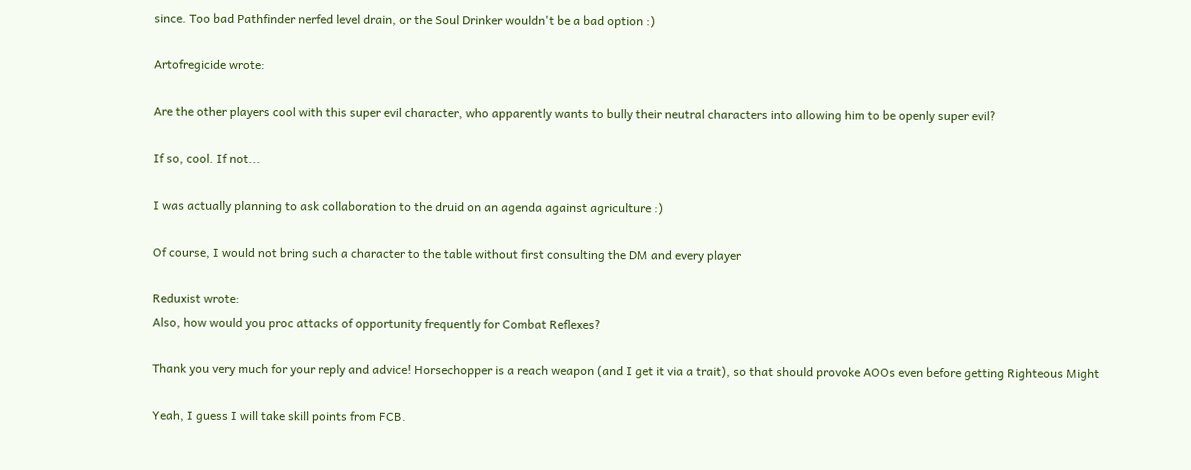since. Too bad Pathfinder nerfed level drain, or the Soul Drinker wouldn't be a bad option :)

Artofregicide wrote:

Are the other players cool with this super evil character, who apparently wants to bully their neutral characters into allowing him to be openly super evil?

If so, cool. If not...

I was actually planning to ask collaboration to the druid on an agenda against agriculture :)

Of course, I would not bring such a character to the table without first consulting the DM and every player

Reduxist wrote:
Also, how would you proc attacks of opportunity frequently for Combat Reflexes?

Thank you very much for your reply and advice! Horsechopper is a reach weapon (and I get it via a trait), so that should provoke AOOs even before getting Righteous Might

Yeah, I guess I will take skill points from FCB.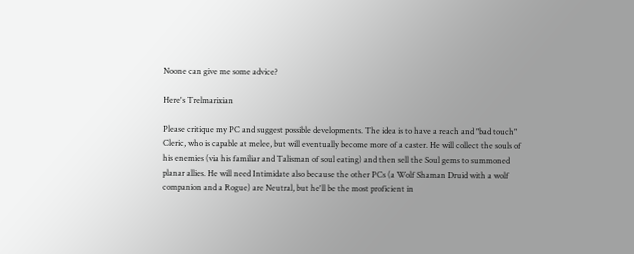Noone can give me some advice?

Here's Trelmarixian

Please critique my PC and suggest possible developments. The idea is to have a reach and "bad touch" Cleric, who is capable at melee, but will eventually become more of a caster. He will collect the souls of his enemies (via his familiar and Talisman of soul eating) and then sell the Soul gems to summoned planar allies. He will need Intimidate also because the other PCs (a Wolf Shaman Druid with a wolf companion and a Rogue) are Neutral, but he'll be the most proficient in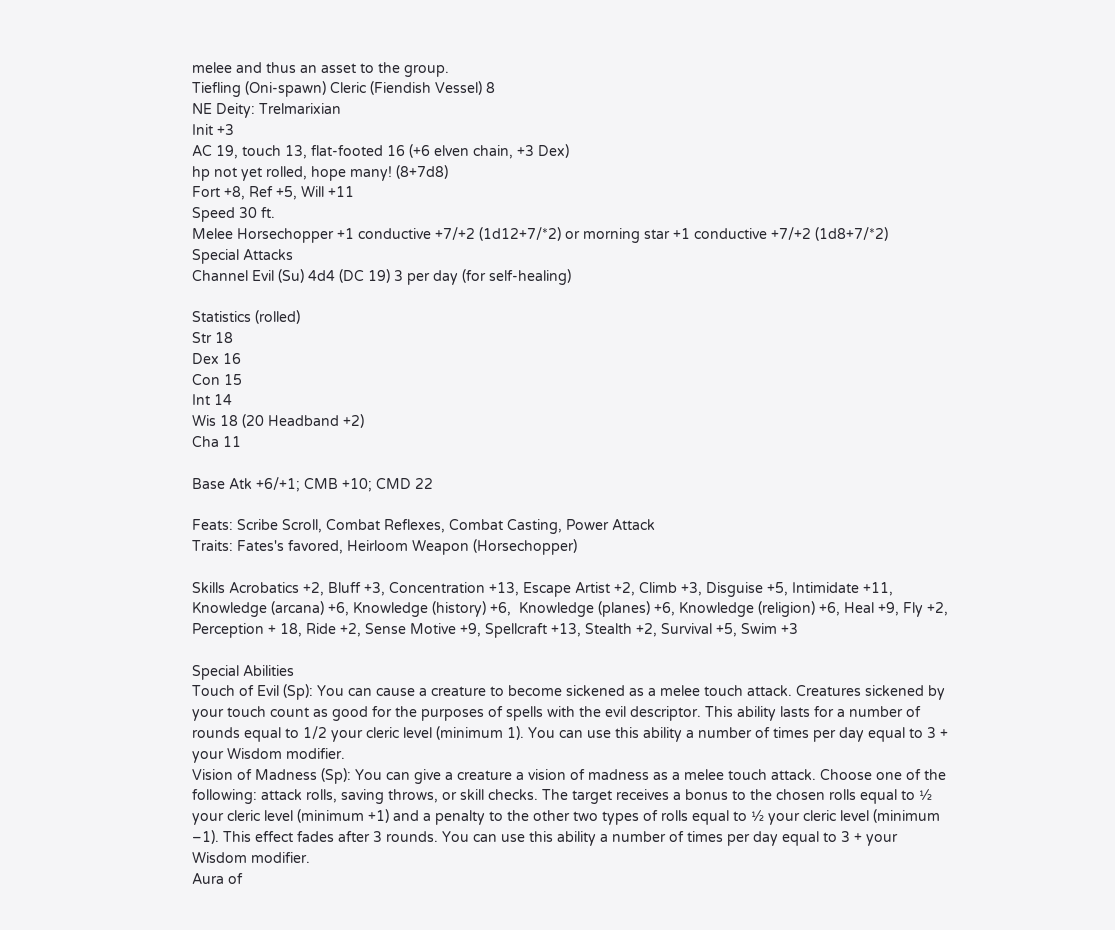melee and thus an asset to the group.
Tiefling (Oni-spawn) Cleric (Fiendish Vessel) 8
NE Deity: Trelmarixian
Init +3
AC 19, touch 13, flat-footed 16 (+6 elven chain, +3 Dex)
hp not yet rolled, hope many! (8+7d8)
Fort +8, Ref +5, Will +11
Speed 30 ft.
Melee Horsechopper +1 conductive +7/+2 (1d12+7/*2) or morning star +1 conductive +7/+2 (1d8+7/*2)
Special Attacks
Channel Evil (Su) 4d4 (DC 19) 3 per day (for self-healing)

Statistics (rolled)
Str 18
Dex 16
Con 15
Int 14
Wis 18 (20 Headband +2)
Cha 11

Base Atk +6/+1; CMB +10; CMD 22

Feats: Scribe Scroll, Combat Reflexes, Combat Casting, Power Attack
Traits: Fates's favored, Heirloom Weapon (Horsechopper)

Skills Acrobatics +2, Bluff +3, Concentration +13, Escape Artist +2, Climb +3, Disguise +5, Intimidate +11, Knowledge (arcana) +6, Knowledge (history) +6,  Knowledge (planes) +6, Knowledge (religion) +6, Heal +9, Fly +2, Perception + 18, Ride +2, Sense Motive +9, Spellcraft +13, Stealth +2, Survival +5, Swim +3

Special Abilities
Touch of Evil (Sp): You can cause a creature to become sickened as a melee touch attack. Creatures sickened by your touch count as good for the purposes of spells with the evil descriptor. This ability lasts for a number of rounds equal to 1/2 your cleric level (minimum 1). You can use this ability a number of times per day equal to 3 + your Wisdom modifier.
Vision of Madness (Sp): You can give a creature a vision of madness as a melee touch attack. Choose one of the following: attack rolls, saving throws, or skill checks. The target receives a bonus to the chosen rolls equal to ½ your cleric level (minimum +1) and a penalty to the other two types of rolls equal to ½ your cleric level (minimum –1). This effect fades after 3 rounds. You can use this ability a number of times per day equal to 3 + your Wisdom modifier.
Aura of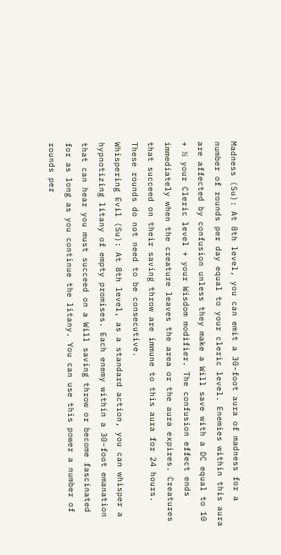Madness (Su): At 8th level, you can emit a 30-foot aura of madness for a number of rounds per day equal to your cleric level. Enemies within this aura are affected by confusion unless they make a Will save with a DC equal to 10 + ½ your Cleric level + your Wisdom modifier. The confusion effect ends immediately when the creature leaves the area or the aura expires. Creatures that succeed on their saving throw are immune to this aura for 24 hours. These rounds do not need to be consecutive.
Whispering Evil (Su): At 8th level, as a standard action, you can whisper a hypnotizing litany of empty promises. Each enemy within a 30-foot emanation that can hear you must succeed on a Will saving throw or become fascinated for as long as you continue the litany. You can use this power a number of rounds per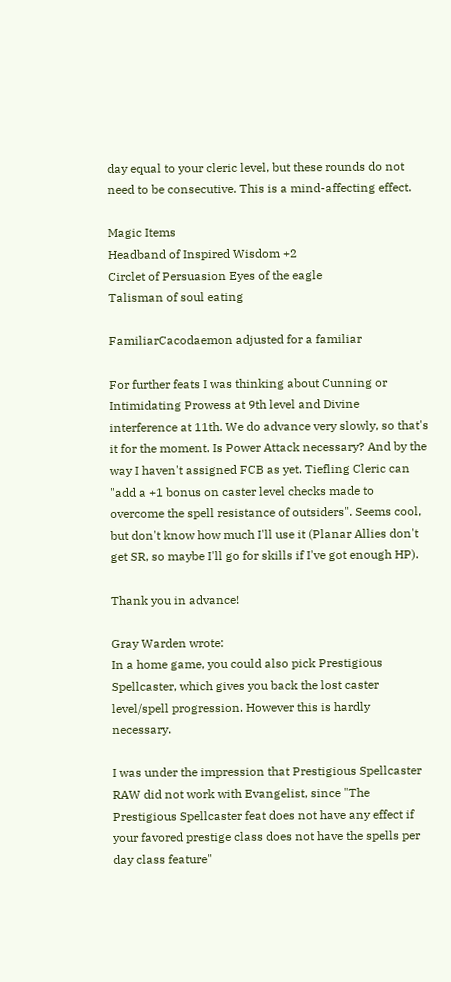day equal to your cleric level, but these rounds do not need to be consecutive. This is a mind-affecting effect.

Magic Items
Headband of Inspired Wisdom +2
Circlet of Persuasion Eyes of the eagle
Talisman of soul eating

FamiliarCacodaemon adjusted for a familiar

For further feats I was thinking about Cunning or Intimidating Prowess at 9th level and Divine interference at 11th. We do advance very slowly, so that's it for the moment. Is Power Attack necessary? And by the way I haven't assigned FCB as yet. Tiefling Cleric can "add a +1 bonus on caster level checks made to overcome the spell resistance of outsiders". Seems cool, but don't know how much I'll use it (Planar Allies don't get SR, so maybe I'll go for skills if I've got enough HP).

Thank you in advance!

Gray Warden wrote:
In a home game, you could also pick Prestigious Spellcaster, which gives you back the lost caster level/spell progression. However this is hardly necessary.

I was under the impression that Prestigious Spellcaster RAW did not work with Evangelist, since "The Prestigious Spellcaster feat does not have any effect if your favored prestige class does not have the spells per day class feature"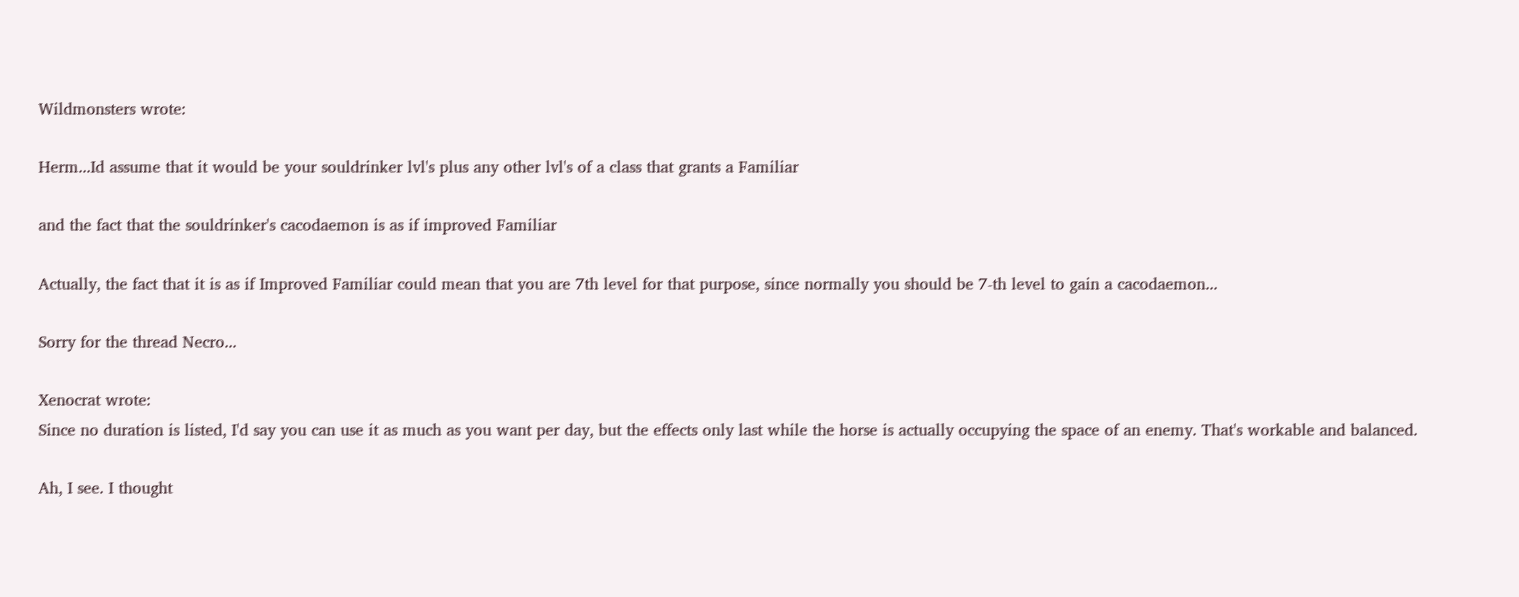Wildmonsters wrote:

Herm...Id assume that it would be your souldrinker lvl's plus any other lvl's of a class that grants a Familiar

and the fact that the souldrinker's cacodaemon is as if improved Familiar

Actually, the fact that it is as if Improved Familiar could mean that you are 7th level for that purpose, since normally you should be 7-th level to gain a cacodaemon...

Sorry for the thread Necro...

Xenocrat wrote:
Since no duration is listed, I'd say you can use it as much as you want per day, but the effects only last while the horse is actually occupying the space of an enemy. That's workable and balanced.

Ah, I see. I thought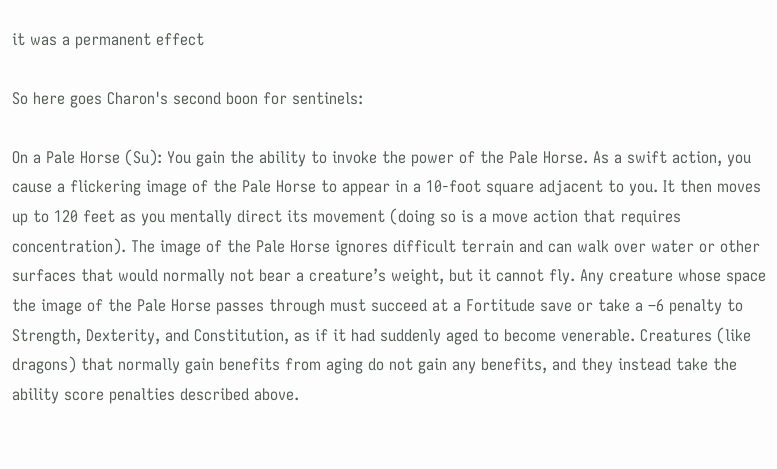it was a permanent effect

So here goes Charon's second boon for sentinels:

On a Pale Horse (Su): You gain the ability to invoke the power of the Pale Horse. As a swift action, you cause a flickering image of the Pale Horse to appear in a 10-foot square adjacent to you. It then moves up to 120 feet as you mentally direct its movement (doing so is a move action that requires concentration). The image of the Pale Horse ignores difficult terrain and can walk over water or other surfaces that would normally not bear a creature’s weight, but it cannot fly. Any creature whose space the image of the Pale Horse passes through must succeed at a Fortitude save or take a –6 penalty to Strength, Dexterity, and Constitution, as if it had suddenly aged to become venerable. Creatures (like dragons) that normally gain benefits from aging do not gain any benefits, and they instead take the ability score penalties described above.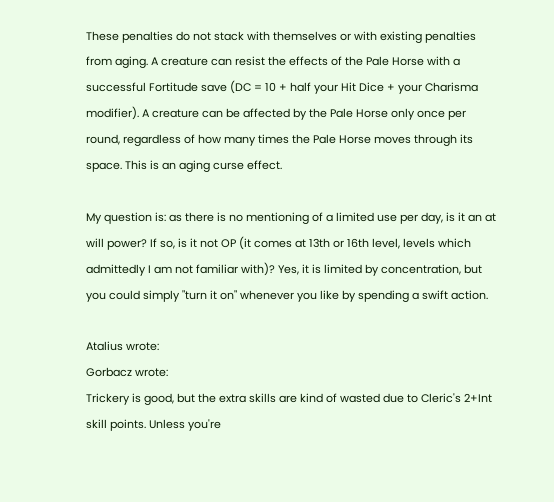These penalties do not stack with themselves or with existing penalties from aging. A creature can resist the effects of the Pale Horse with a successful Fortitude save (DC = 10 + half your Hit Dice + your Charisma modifier). A creature can be affected by the Pale Horse only once per round, regardless of how many times the Pale Horse moves through its space. This is an aging curse effect.

My question is: as there is no mentioning of a limited use per day, is it an at will power? If so, is it not OP (it comes at 13th or 16th level, levels which admittedly I am not familiar with)? Yes, it is limited by concentration, but you could simply "turn it on" whenever you like by spending a swift action.

Atalius wrote:
Gorbacz wrote:
Trickery is good, but the extra skills are kind of wasted due to Cleric's 2+Int skill points. Unless you're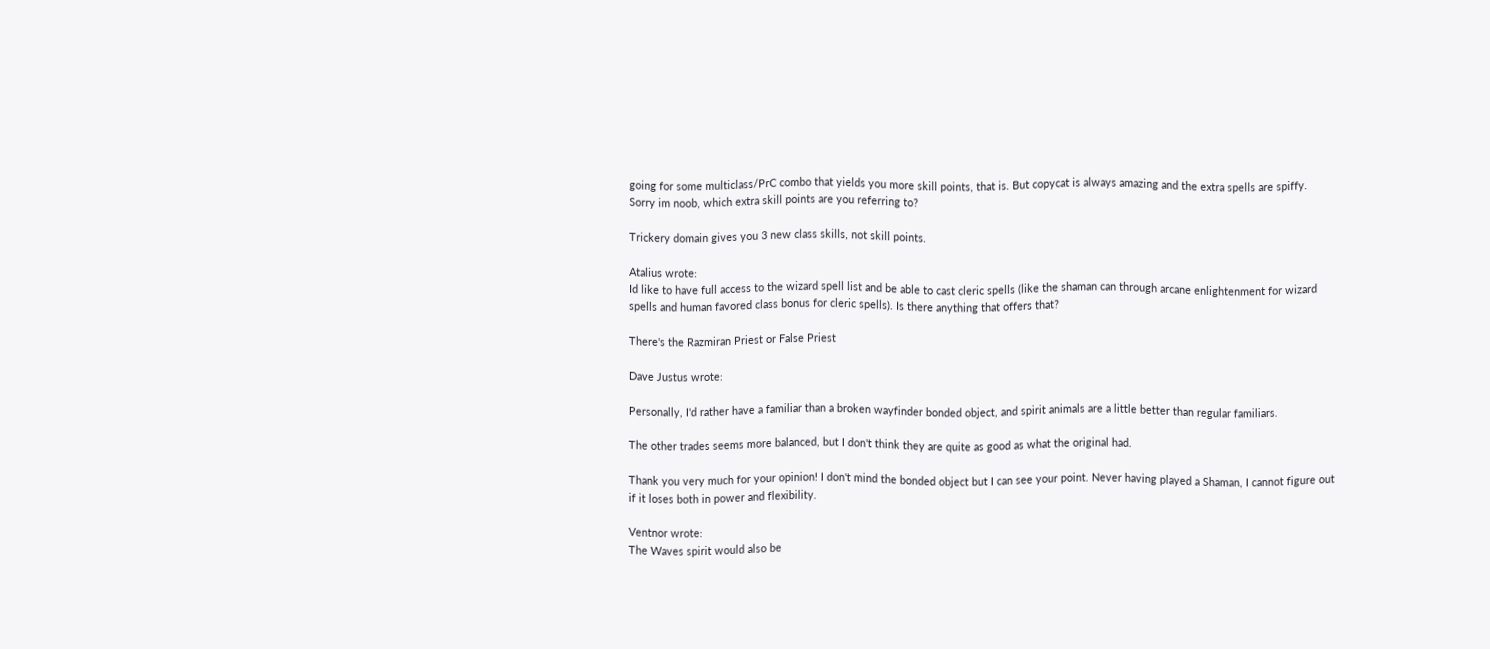going for some multiclass/PrC combo that yields you more skill points, that is. But copycat is always amazing and the extra spells are spiffy.
Sorry im noob, which extra skill points are you referring to?

Trickery domain gives you 3 new class skills, not skill points.

Atalius wrote:
Id like to have full access to the wizard spell list and be able to cast cleric spells (like the shaman can through arcane enlightenment for wizard spells and human favored class bonus for cleric spells). Is there anything that offers that?

There's the Razmiran Priest or False Priest

Dave Justus wrote:

Personally, I'd rather have a familiar than a broken wayfinder bonded object, and spirit animals are a little better than regular familiars.

The other trades seems more balanced, but I don't think they are quite as good as what the original had.

Thank you very much for your opinion! I don't mind the bonded object but I can see your point. Never having played a Shaman, I cannot figure out if it loses both in power and flexibility.

Ventnor wrote:
The Waves spirit would also be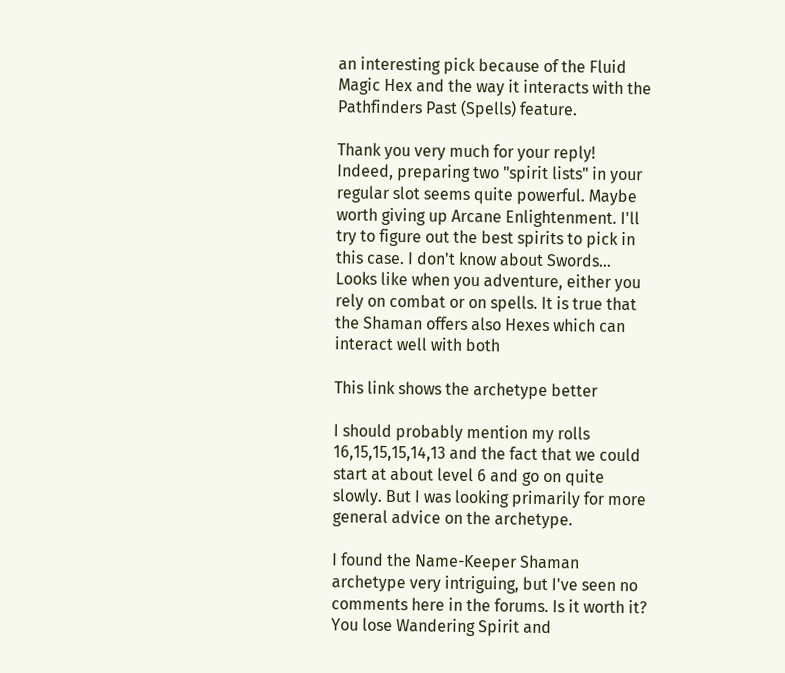an interesting pick because of the Fluid Magic Hex and the way it interacts with the Pathfinders Past (Spells) feature.

Thank you very much for your reply! Indeed, preparing two "spirit lists" in your regular slot seems quite powerful. Maybe worth giving up Arcane Enlightenment. I'll try to figure out the best spirits to pick in this case. I don't know about Swords... Looks like when you adventure, either you rely on combat or on spells. It is true that the Shaman offers also Hexes which can interact well with both

This link shows the archetype better

I should probably mention my rolls 16,15,15,15,14,13 and the fact that we could start at about level 6 and go on quite slowly. But I was looking primarily for more general advice on the archetype.

I found the Name-Keeper Shaman archetype very intriguing, but I've seen no comments here in the forums. Is it worth it? You lose Wandering Spirit and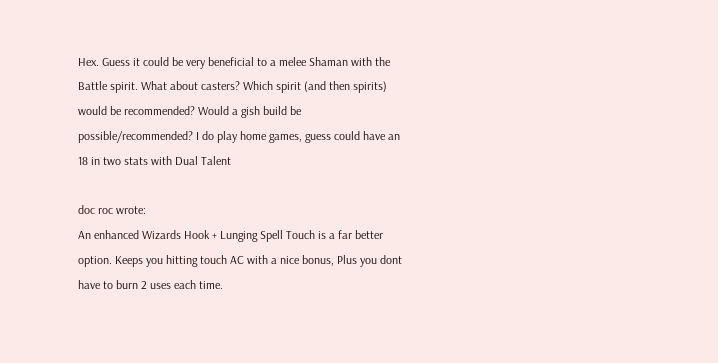Hex. Guess it could be very beneficial to a melee Shaman with the Battle spirit. What about casters? Which spirit (and then spirits) would be recommended? Would a gish build be possible/recommended? I do play home games, guess could have an 18 in two stats with Dual Talent

doc roc wrote:
An enhanced Wizards Hook + Lunging Spell Touch is a far better option. Keeps you hitting touch AC with a nice bonus, Plus you dont have to burn 2 uses each time.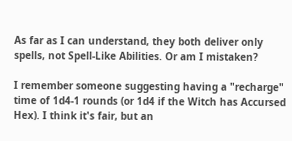As far as I can understand, they both deliver only spells, not Spell-Like Abilities. Or am I mistaken?

I remember someone suggesting having a "recharge" time of 1d4-1 rounds (or 1d4 if the Witch has Accursed Hex). I think it's fair, but an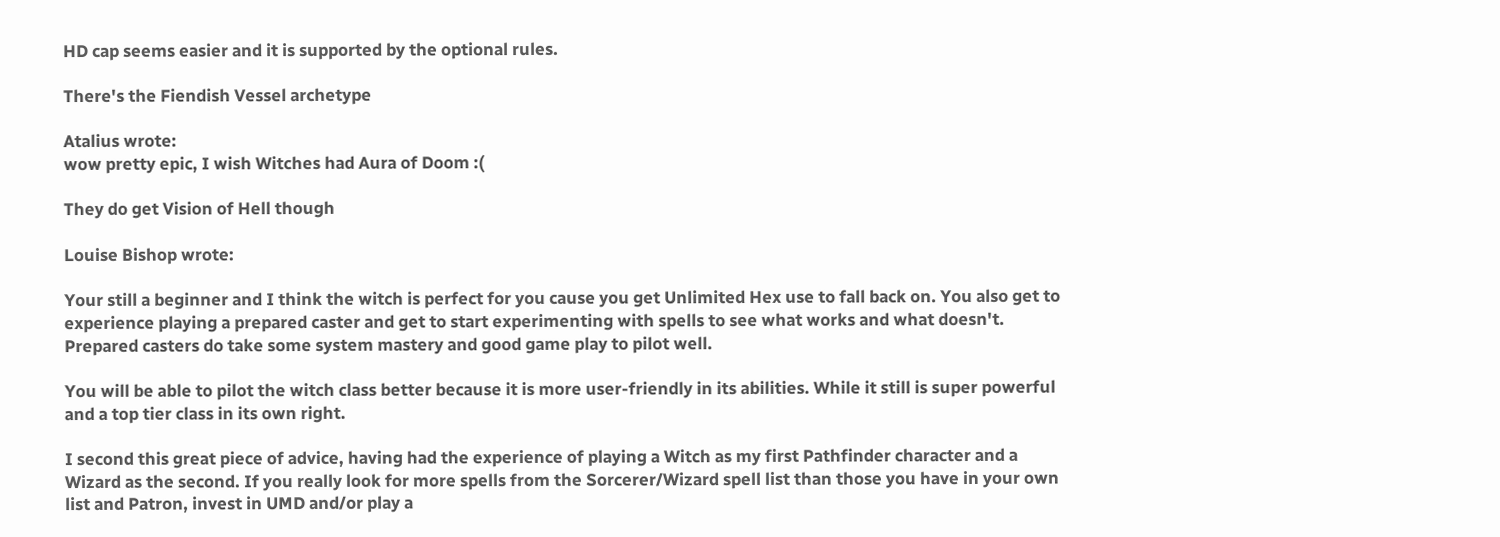HD cap seems easier and it is supported by the optional rules.

There's the Fiendish Vessel archetype

Atalius wrote:
wow pretty epic, I wish Witches had Aura of Doom :(

They do get Vision of Hell though

Louise Bishop wrote:

Your still a beginner and I think the witch is perfect for you cause you get Unlimited Hex use to fall back on. You also get to experience playing a prepared caster and get to start experimenting with spells to see what works and what doesn't. Prepared casters do take some system mastery and good game play to pilot well.

You will be able to pilot the witch class better because it is more user-friendly in its abilities. While it still is super powerful and a top tier class in its own right.

I second this great piece of advice, having had the experience of playing a Witch as my first Pathfinder character and a Wizard as the second. If you really look for more spells from the Sorcerer/Wizard spell list than those you have in your own list and Patron, invest in UMD and/or play a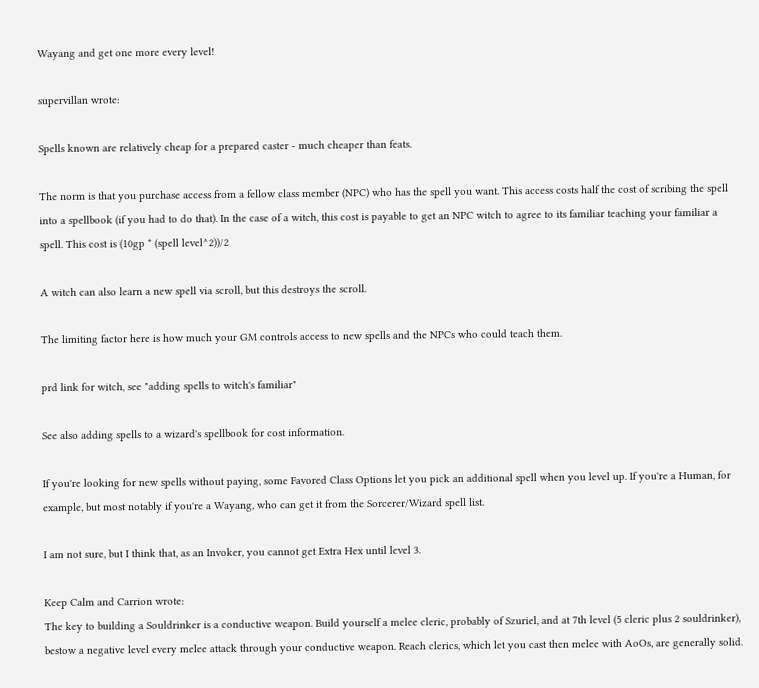Wayang and get one more every level!

supervillan wrote:

Spells known are relatively cheap for a prepared caster - much cheaper than feats.

The norm is that you purchase access from a fellow class member (NPC) who has the spell you want. This access costs half the cost of scribing the spell into a spellbook (if you had to do that). In the case of a witch, this cost is payable to get an NPC witch to agree to its familiar teaching your familiar a spell. This cost is (10gp * (spell level^2))/2

A witch can also learn a new spell via scroll, but this destroys the scroll.

The limiting factor here is how much your GM controls access to new spells and the NPCs who could teach them.

prd link for witch, see "adding spells to witch's familiar"

See also adding spells to a wizard's spellbook for cost information.

If you're looking for new spells without paying, some Favored Class Options let you pick an additional spell when you level up. If you're a Human, for example, but most notably if you're a Wayang, who can get it from the Sorcerer/Wizard spell list.

I am not sure, but I think that, as an Invoker, you cannot get Extra Hex until level 3.

Keep Calm and Carrion wrote:
The key to building a Souldrinker is a conductive weapon. Build yourself a melee cleric, probably of Szuriel, and at 7th level (5 cleric plus 2 souldrinker), bestow a negative level every melee attack through your conductive weapon. Reach clerics, which let you cast then melee with AoOs, are generally solid.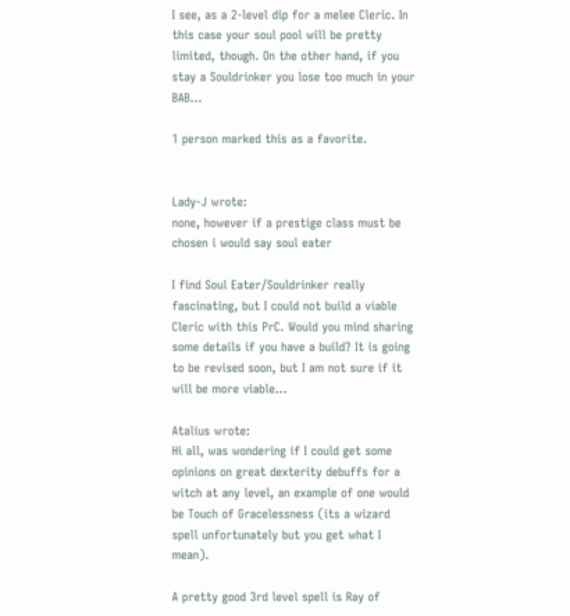I see, as a 2-level dip for a melee Cleric. In this case your soul pool will be pretty limited, though. On the other hand, if you stay a Souldrinker you lose too much in your BAB...

1 person marked this as a favorite.


Lady-J wrote:
none, however if a prestige class must be chosen i would say soul eater

I find Soul Eater/Souldrinker really fascinating, but I could not build a viable Cleric with this PrC. Would you mind sharing some details if you have a build? It is going to be revised soon, but I am not sure if it will be more viable...

Atalius wrote:
Hi all, was wondering if I could get some opinions on great dexterity debuffs for a witch at any level, an example of one would be Touch of Gracelessness (its a wizard spell unfortunately but you get what I mean).

A pretty good 3rd level spell is Ray of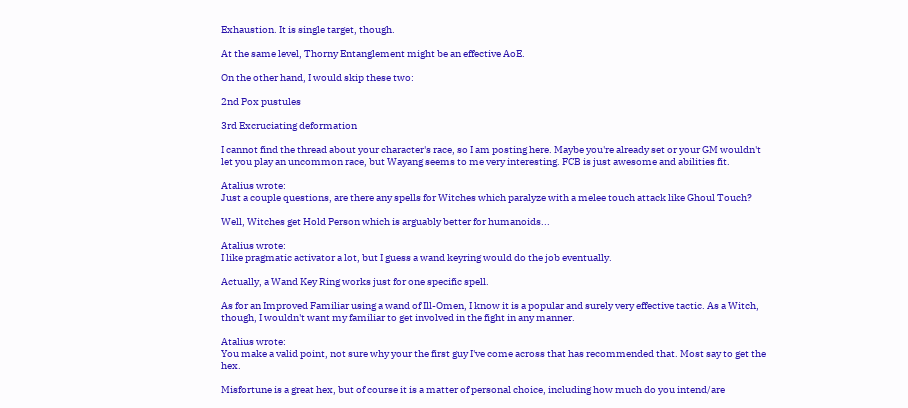Exhaustion. It is single target, though.

At the same level, Thorny Entanglement might be an effective AoE.

On the other hand, I would skip these two:

2nd Pox pustules

3rd Excruciating deformation

I cannot find the thread about your character's race, so I am posting here. Maybe you're already set or your GM wouldn't let you play an uncommon race, but Wayang seems to me very interesting. FCB is just awesome and abilities fit.

Atalius wrote:
Just a couple questions, are there any spells for Witches which paralyze with a melee touch attack like Ghoul Touch?

Well, Witches get Hold Person which is arguably better for humanoids...

Atalius wrote:
I like pragmatic activator a lot, but I guess a wand keyring would do the job eventually.

Actually, a Wand Key Ring works just for one specific spell.

As for an Improved Familiar using a wand of Ill-Omen, I know it is a popular and surely very effective tactic. As a Witch, though, I wouldn't want my familiar to get involved in the fight in any manner.

Atalius wrote:
You make a valid point, not sure why your the first guy I've come across that has recommended that. Most say to get the hex.

Misfortune is a great hex, but of course it is a matter of personal choice, including how much do you intend/are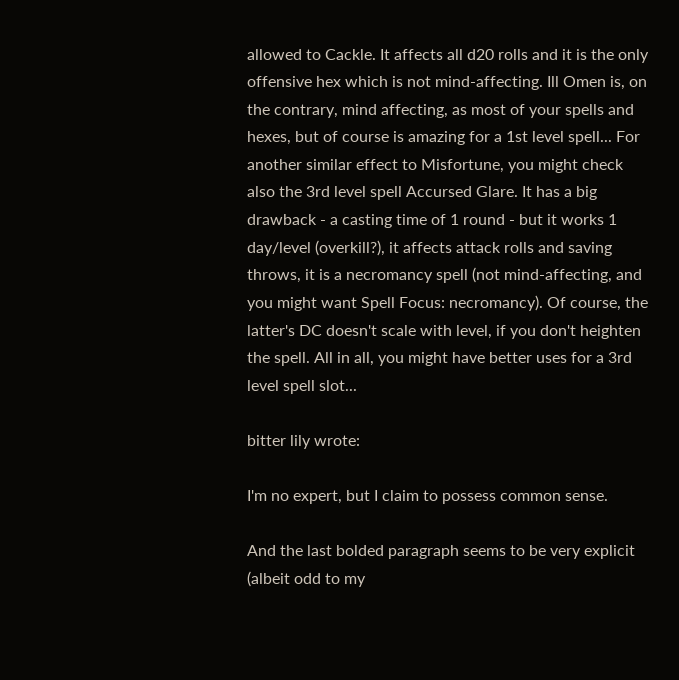allowed to Cackle. It affects all d20 rolls and it is the only offensive hex which is not mind-affecting. Ill Omen is, on the contrary, mind affecting, as most of your spells and hexes, but of course is amazing for a 1st level spell... For another similar effect to Misfortune, you might check also the 3rd level spell Accursed Glare. It has a big drawback - a casting time of 1 round - but it works 1 day/level (overkill?), it affects attack rolls and saving throws, it is a necromancy spell (not mind-affecting, and you might want Spell Focus: necromancy). Of course, the latter's DC doesn't scale with level, if you don't heighten the spell. All in all, you might have better uses for a 3rd level spell slot...

bitter lily wrote:

I'm no expert, but I claim to possess common sense.

And the last bolded paragraph seems to be very explicit (albeit odd to my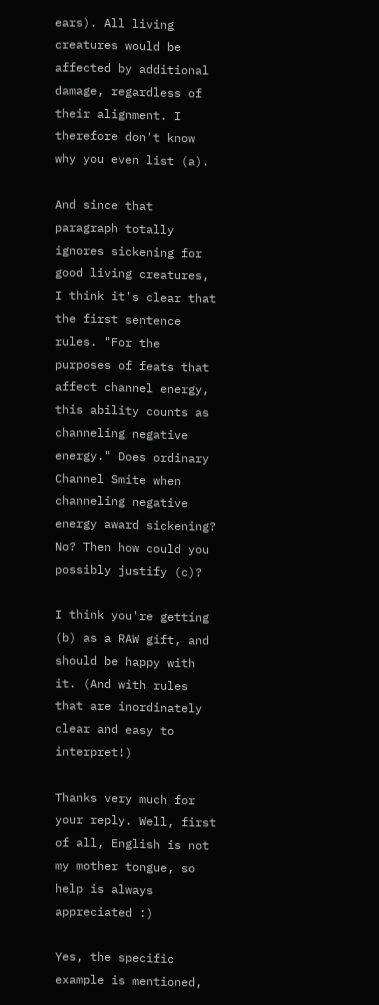ears). All living creatures would be affected by additional damage, regardless of their alignment. I therefore don't know why you even list (a).

And since that paragraph totally ignores sickening for good living creatures, I think it's clear that the first sentence rules. "For the purposes of feats that affect channel energy, this ability counts as channeling negative energy." Does ordinary Channel Smite when channeling negative energy award sickening? No? Then how could you possibly justify (c)?

I think you're getting (b) as a RAW gift, and should be happy with it. (And with rules that are inordinately clear and easy to interpret!)

Thanks very much for your reply. Well, first of all, English is not my mother tongue, so help is always appreciated :)

Yes, the specific example is mentioned,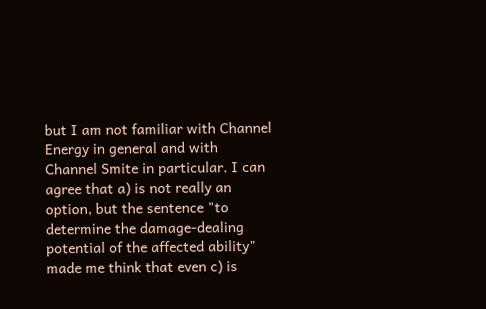but I am not familiar with Channel Energy in general and with Channel Smite in particular. I can agree that a) is not really an option, but the sentence "to determine the damage-dealing potential of the affected ability" made me think that even c) is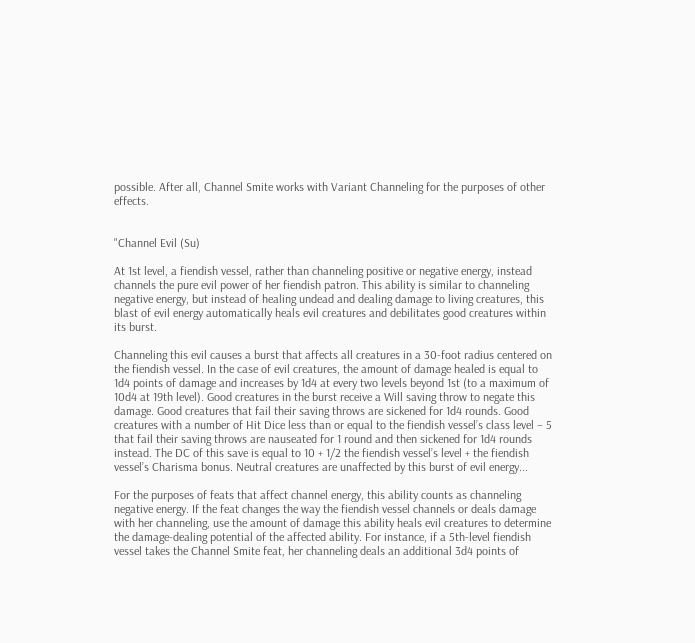possible. After all, Channel Smite works with Variant Channeling for the purposes of other effects.


"Channel Evil (Su)

At 1st level, a fiendish vessel, rather than channeling positive or negative energy, instead channels the pure evil power of her fiendish patron. This ability is similar to channeling negative energy, but instead of healing undead and dealing damage to living creatures, this blast of evil energy automatically heals evil creatures and debilitates good creatures within its burst.

Channeling this evil causes a burst that affects all creatures in a 30-foot radius centered on the fiendish vessel. In the case of evil creatures, the amount of damage healed is equal to 1d4 points of damage and increases by 1d4 at every two levels beyond 1st (to a maximum of 10d4 at 19th level). Good creatures in the burst receive a Will saving throw to negate this damage. Good creatures that fail their saving throws are sickened for 1d4 rounds. Good creatures with a number of Hit Dice less than or equal to the fiendish vessel’s class level – 5 that fail their saving throws are nauseated for 1 round and then sickened for 1d4 rounds instead. The DC of this save is equal to 10 + 1/2 the fiendish vessel’s level + the fiendish vessel’s Charisma bonus. Neutral creatures are unaffected by this burst of evil energy...

For the purposes of feats that affect channel energy, this ability counts as channeling negative energy. If the feat changes the way the fiendish vessel channels or deals damage with her channeling, use the amount of damage this ability heals evil creatures to determine the damage-dealing potential of the affected ability. For instance, if a 5th-level fiendish vessel takes the Channel Smite feat, her channeling deals an additional 3d4 points of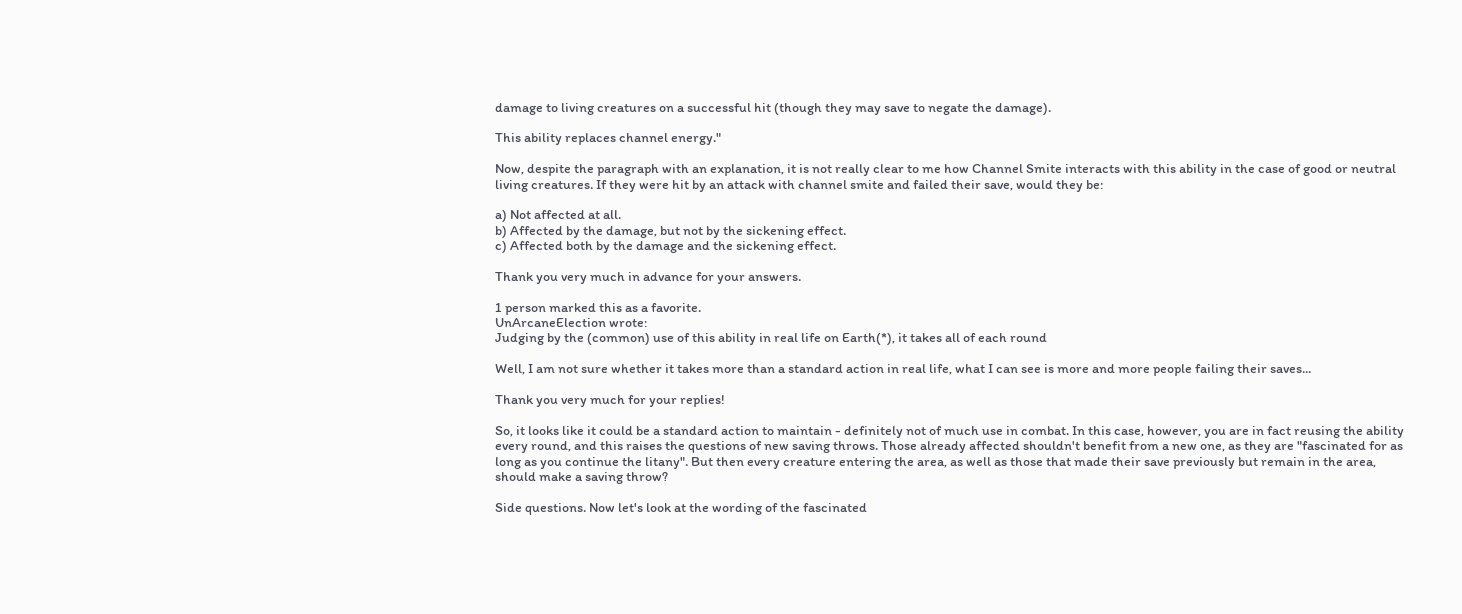damage to living creatures on a successful hit (though they may save to negate the damage).

This ability replaces channel energy."

Now, despite the paragraph with an explanation, it is not really clear to me how Channel Smite interacts with this ability in the case of good or neutral living creatures. If they were hit by an attack with channel smite and failed their save, would they be:

a) Not affected at all.
b) Affected by the damage, but not by the sickening effect.
c) Affected both by the damage and the sickening effect.

Thank you very much in advance for your answers.

1 person marked this as a favorite.
UnArcaneElection wrote:
Judging by the (common) use of this ability in real life on Earth(*), it takes all of each round

Well, I am not sure whether it takes more than a standard action in real life, what I can see is more and more people failing their saves...

Thank you very much for your replies!

So, it looks like it could be a standard action to maintain - definitely not of much use in combat. In this case, however, you are in fact reusing the ability every round, and this raises the questions of new saving throws. Those already affected shouldn't benefit from a new one, as they are "fascinated for as long as you continue the litany". But then every creature entering the area, as well as those that made their save previously but remain in the area, should make a saving throw?

Side questions. Now let's look at the wording of the fascinated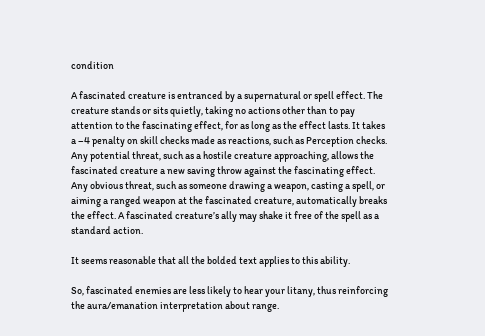condition

A fascinated creature is entranced by a supernatural or spell effect. The creature stands or sits quietly, taking no actions other than to pay attention to the fascinating effect, for as long as the effect lasts. It takes a –4 penalty on skill checks made as reactions, such as Perception checks. Any potential threat, such as a hostile creature approaching, allows the fascinated creature a new saving throw against the fascinating effect. Any obvious threat, such as someone drawing a weapon, casting a spell, or aiming a ranged weapon at the fascinated creature, automatically breaks the effect. A fascinated creature’s ally may shake it free of the spell as a standard action.

It seems reasonable that all the bolded text applies to this ability.

So, fascinated enemies are less likely to hear your litany, thus reinforcing the aura/emanation interpretation about range.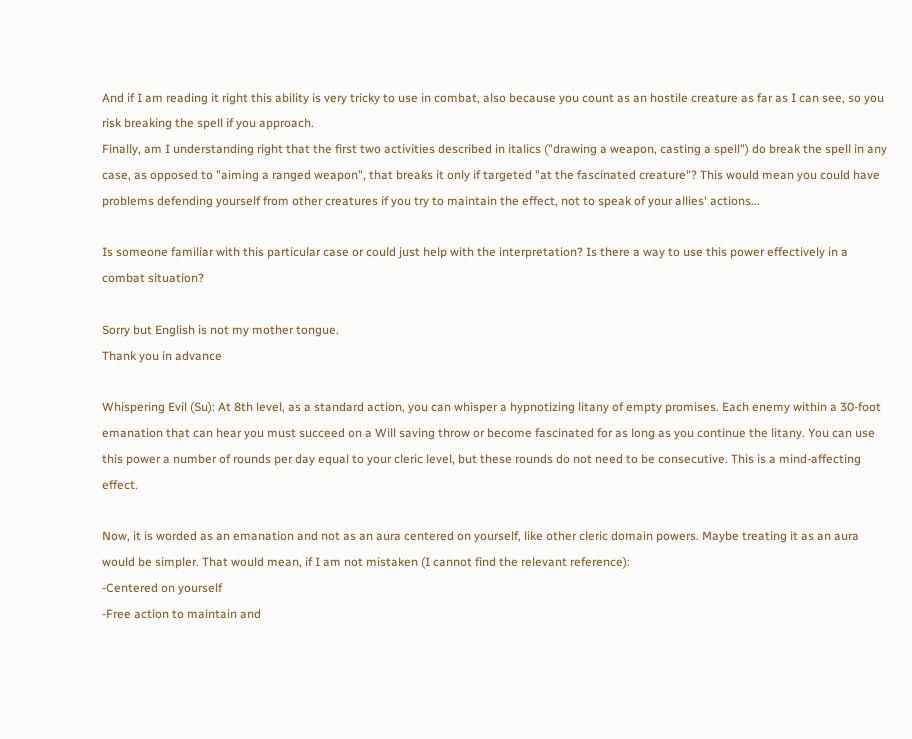And if I am reading it right this ability is very tricky to use in combat, also because you count as an hostile creature as far as I can see, so you risk breaking the spell if you approach.
Finally, am I understanding right that the first two activities described in italics ("drawing a weapon, casting a spell") do break the spell in any case, as opposed to "aiming a ranged weapon", that breaks it only if targeted "at the fascinated creature"? This would mean you could have problems defending yourself from other creatures if you try to maintain the effect, not to speak of your allies' actions...

Is someone familiar with this particular case or could just help with the interpretation? Is there a way to use this power effectively in a combat situation?

Sorry but English is not my mother tongue.
Thank you in advance

Whispering Evil (Su): At 8th level, as a standard action, you can whisper a hypnotizing litany of empty promises. Each enemy within a 30-foot emanation that can hear you must succeed on a Will saving throw or become fascinated for as long as you continue the litany. You can use this power a number of rounds per day equal to your cleric level, but these rounds do not need to be consecutive. This is a mind-affecting effect.

Now, it is worded as an emanation and not as an aura centered on yourself, like other cleric domain powers. Maybe treating it as an aura would be simpler. That would mean, if I am not mistaken (I cannot find the relevant reference):
-Centered on yourself
-Free action to maintain and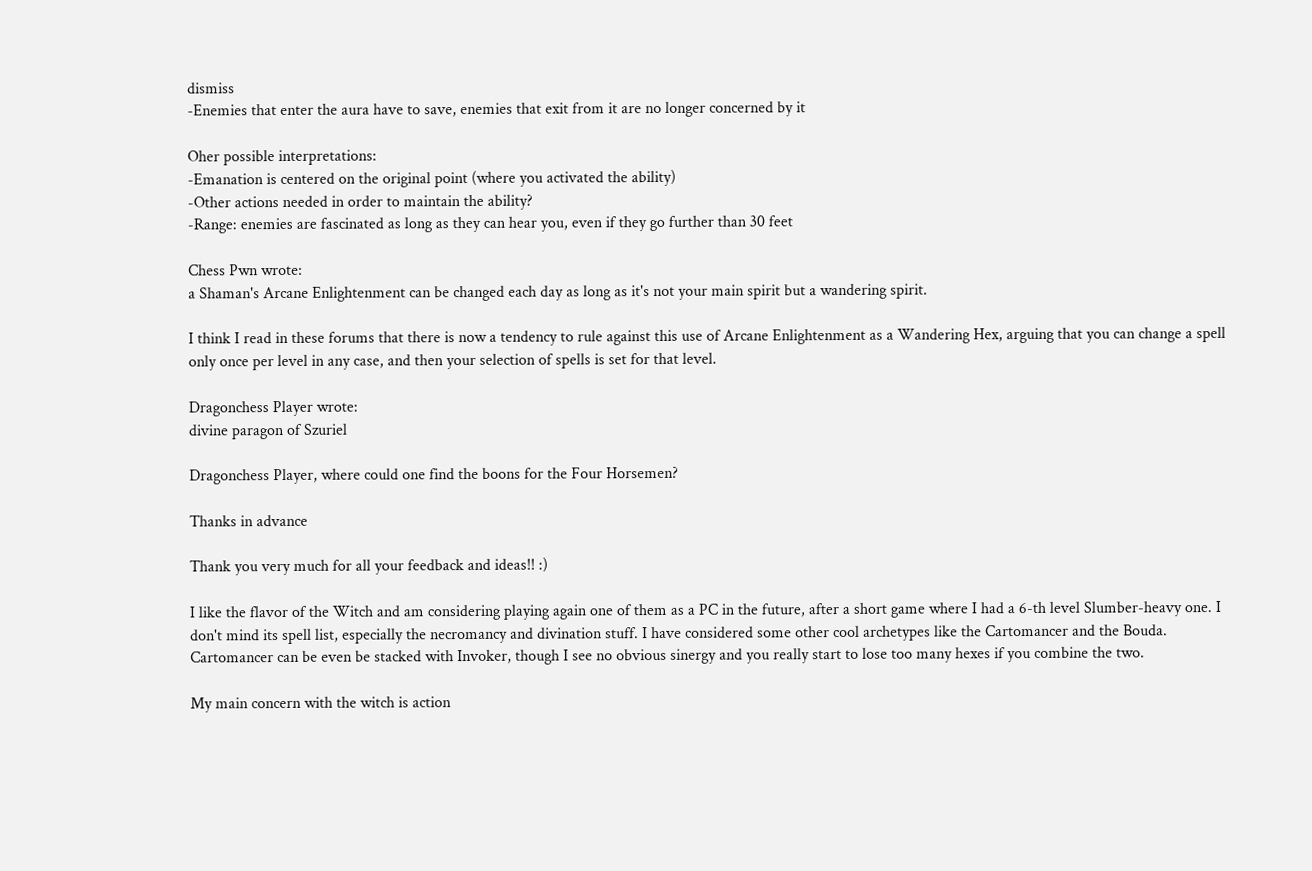dismiss
-Enemies that enter the aura have to save, enemies that exit from it are no longer concerned by it

Oher possible interpretations:
-Emanation is centered on the original point (where you activated the ability)
-Other actions needed in order to maintain the ability?
-Range: enemies are fascinated as long as they can hear you, even if they go further than 30 feet

Chess Pwn wrote:
a Shaman's Arcane Enlightenment can be changed each day as long as it's not your main spirit but a wandering spirit.

I think I read in these forums that there is now a tendency to rule against this use of Arcane Enlightenment as a Wandering Hex, arguing that you can change a spell only once per level in any case, and then your selection of spells is set for that level.

Dragonchess Player wrote:
divine paragon of Szuriel

Dragonchess Player, where could one find the boons for the Four Horsemen?

Thanks in advance

Thank you very much for all your feedback and ideas!! :)

I like the flavor of the Witch and am considering playing again one of them as a PC in the future, after a short game where I had a 6-th level Slumber-heavy one. I don't mind its spell list, especially the necromancy and divination stuff. I have considered some other cool archetypes like the Cartomancer and the Bouda. Cartomancer can be even be stacked with Invoker, though I see no obvious sinergy and you really start to lose too many hexes if you combine the two.

My main concern with the witch is action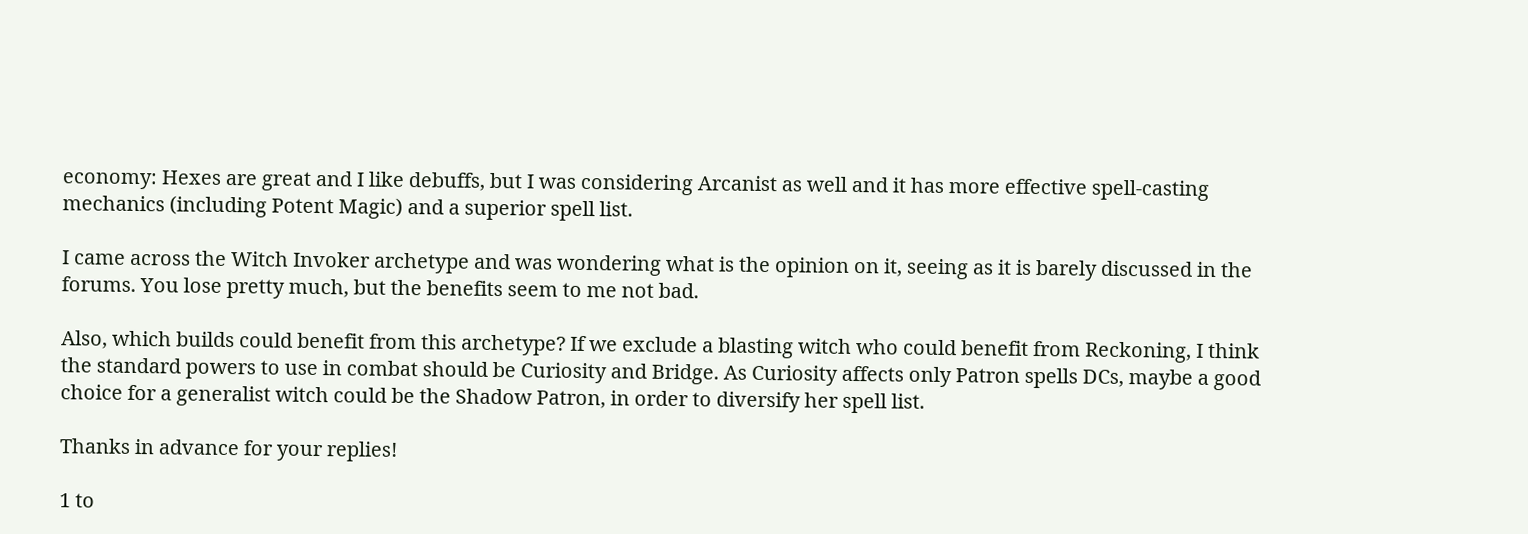economy: Hexes are great and I like debuffs, but I was considering Arcanist as well and it has more effective spell-casting mechanics (including Potent Magic) and a superior spell list.

I came across the Witch Invoker archetype and was wondering what is the opinion on it, seeing as it is barely discussed in the forums. You lose pretty much, but the benefits seem to me not bad.

Also, which builds could benefit from this archetype? If we exclude a blasting witch who could benefit from Reckoning, I think the standard powers to use in combat should be Curiosity and Bridge. As Curiosity affects only Patron spells DCs, maybe a good choice for a generalist witch could be the Shadow Patron, in order to diversify her spell list.

Thanks in advance for your replies!

1 to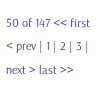50 of 147 << first < prev | 1 | 2 | 3 | next > last >>